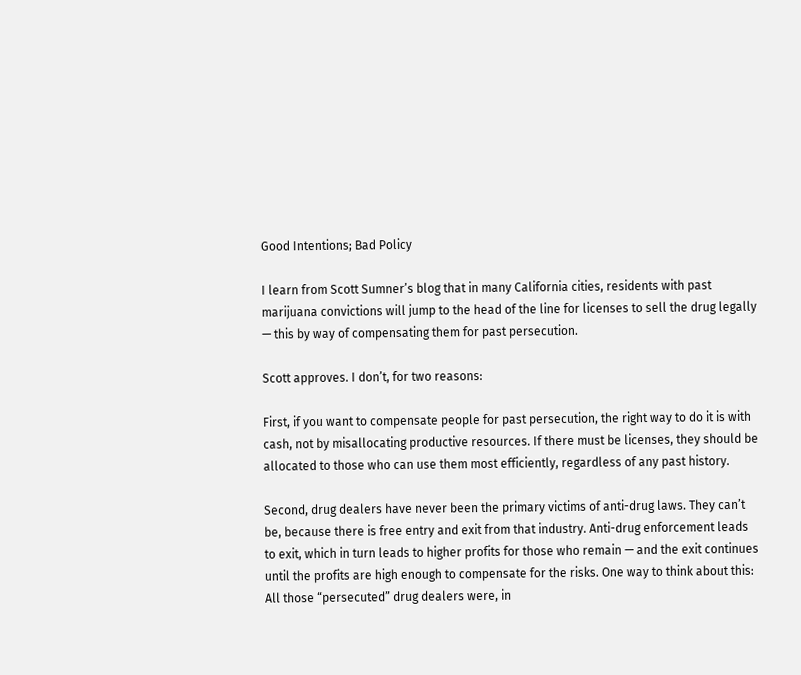Good Intentions; Bad Policy

I learn from Scott Sumner’s blog that in many California cities, residents with past marijuana convictions will jump to the head of the line for licenses to sell the drug legally — this by way of compensating them for past persecution.

Scott approves. I don’t, for two reasons:

First, if you want to compensate people for past persecution, the right way to do it is with cash, not by misallocating productive resources. If there must be licenses, they should be allocated to those who can use them most efficiently, regardless of any past history.

Second, drug dealers have never been the primary victims of anti-drug laws. They can’t be, because there is free entry and exit from that industry. Anti-drug enforcement leads to exit, which in turn leads to higher profits for those who remain — and the exit continues until the profits are high enough to compensate for the risks. One way to think about this: All those “persecuted” drug dealers were, in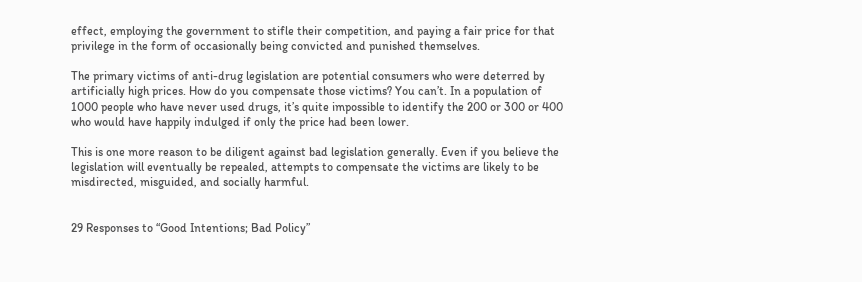effect, employing the government to stifle their competition, and paying a fair price for that privilege in the form of occasionally being convicted and punished themselves.

The primary victims of anti-drug legislation are potential consumers who were deterred by artificially high prices. How do you compensate those victims? You can’t. In a population of 1000 people who have never used drugs, it’s quite impossible to identify the 200 or 300 or 400 who would have happily indulged if only the price had been lower.

This is one more reason to be diligent against bad legislation generally. Even if you believe the legislation will eventually be repealed, attempts to compensate the victims are likely to be misdirected, misguided, and socially harmful.


29 Responses to “Good Intentions; Bad Policy”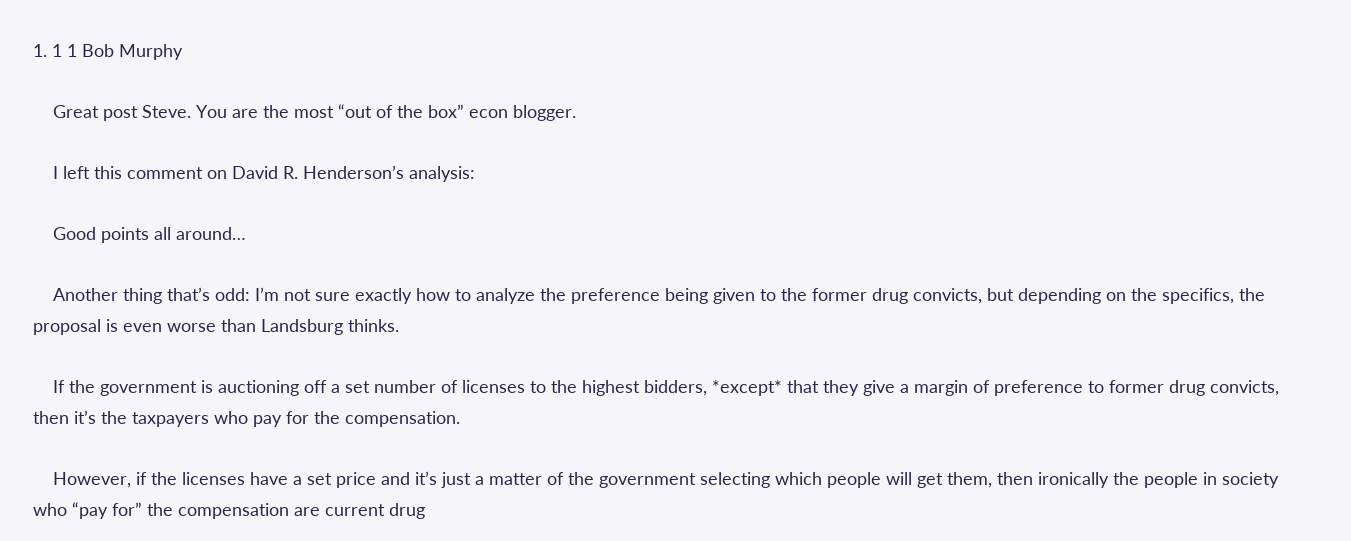1. 1 1 Bob Murphy

    Great post Steve. You are the most “out of the box” econ blogger.

    I left this comment on David R. Henderson’s analysis:

    Good points all around…

    Another thing that’s odd: I’m not sure exactly how to analyze the preference being given to the former drug convicts, but depending on the specifics, the proposal is even worse than Landsburg thinks.

    If the government is auctioning off a set number of licenses to the highest bidders, *except* that they give a margin of preference to former drug convicts, then it’s the taxpayers who pay for the compensation.

    However, if the licenses have a set price and it’s just a matter of the government selecting which people will get them, then ironically the people in society who “pay for” the compensation are current drug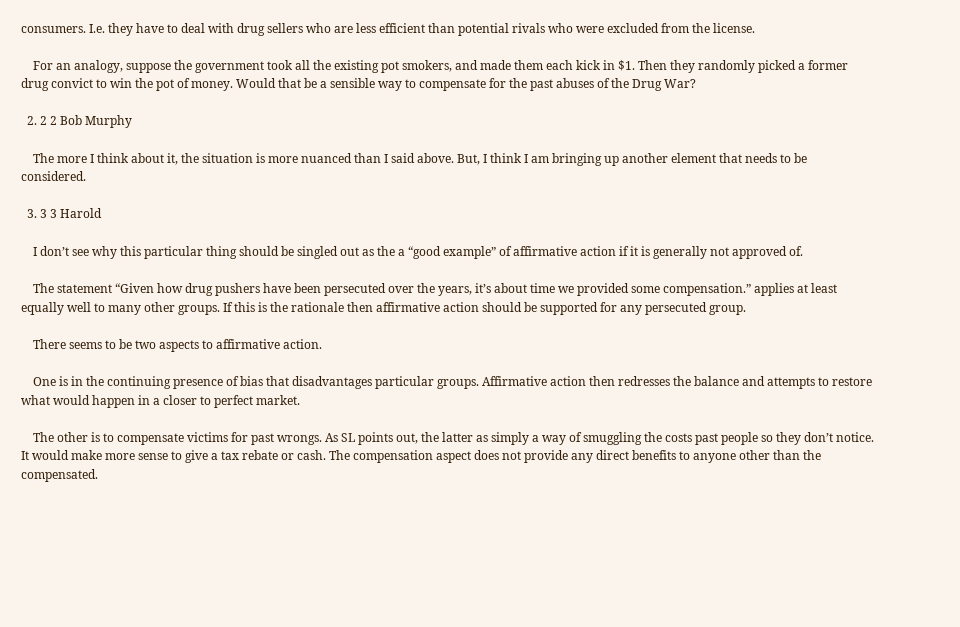consumers. I.e. they have to deal with drug sellers who are less efficient than potential rivals who were excluded from the license.

    For an analogy, suppose the government took all the existing pot smokers, and made them each kick in $1. Then they randomly picked a former drug convict to win the pot of money. Would that be a sensible way to compensate for the past abuses of the Drug War?

  2. 2 2 Bob Murphy

    The more I think about it, the situation is more nuanced than I said above. But, I think I am bringing up another element that needs to be considered.

  3. 3 3 Harold

    I don’t see why this particular thing should be singled out as the a “good example” of affirmative action if it is generally not approved of.

    The statement “Given how drug pushers have been persecuted over the years, it’s about time we provided some compensation.” applies at least equally well to many other groups. If this is the rationale then affirmative action should be supported for any persecuted group.

    There seems to be two aspects to affirmative action.

    One is in the continuing presence of bias that disadvantages particular groups. Affirmative action then redresses the balance and attempts to restore what would happen in a closer to perfect market.

    The other is to compensate victims for past wrongs. As SL points out, the latter as simply a way of smuggling the costs past people so they don’t notice. It would make more sense to give a tax rebate or cash. The compensation aspect does not provide any direct benefits to anyone other than the compensated.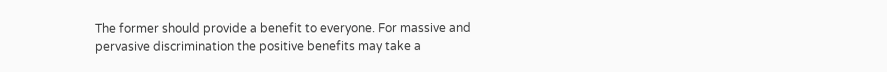The former should provide a benefit to everyone. For massive and pervasive discrimination the positive benefits may take a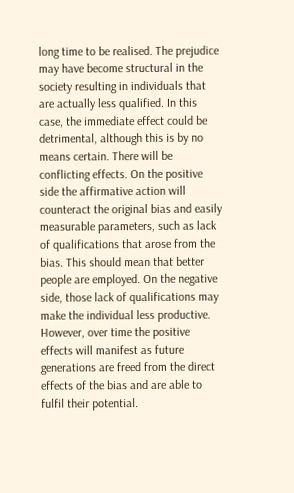long time to be realised. The prejudice may have become structural in the society resulting in individuals that are actually less qualified. In this case, the immediate effect could be detrimental, although this is by no means certain. There will be conflicting effects. On the positive side the affirmative action will counteract the original bias and easily measurable parameters, such as lack of qualifications that arose from the bias. This should mean that better people are employed. On the negative side, those lack of qualifications may make the individual less productive. However, over time the positive effects will manifest as future generations are freed from the direct effects of the bias and are able to fulfil their potential.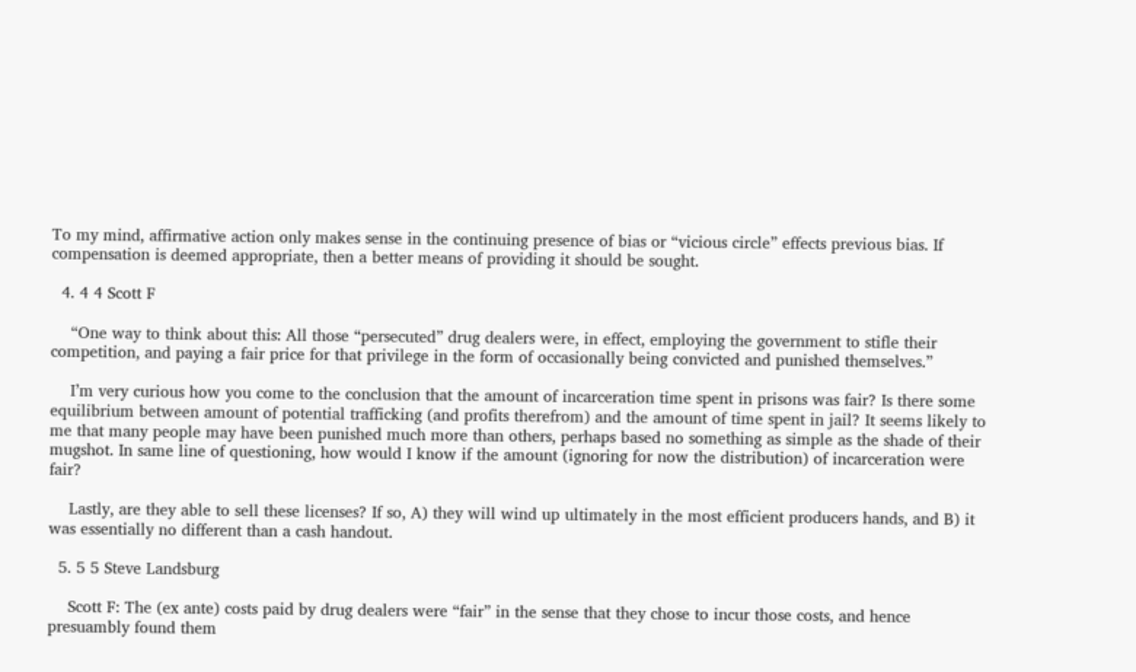To my mind, affirmative action only makes sense in the continuing presence of bias or “vicious circle” effects previous bias. If compensation is deemed appropriate, then a better means of providing it should be sought.

  4. 4 4 Scott F

    “One way to think about this: All those “persecuted” drug dealers were, in effect, employing the government to stifle their competition, and paying a fair price for that privilege in the form of occasionally being convicted and punished themselves.”

    I’m very curious how you come to the conclusion that the amount of incarceration time spent in prisons was fair? Is there some equilibrium between amount of potential trafficking (and profits therefrom) and the amount of time spent in jail? It seems likely to me that many people may have been punished much more than others, perhaps based no something as simple as the shade of their mugshot. In same line of questioning, how would I know if the amount (ignoring for now the distribution) of incarceration were fair?

    Lastly, are they able to sell these licenses? If so, A) they will wind up ultimately in the most efficient producers hands, and B) it was essentially no different than a cash handout.

  5. 5 5 Steve Landsburg

    Scott F: The (ex ante) costs paid by drug dealers were “fair” in the sense that they chose to incur those costs, and hence presuambly found them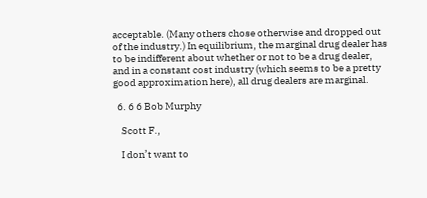acceptable. (Many others chose otherwise and dropped out of the industry.) In equilibrium, the marginal drug dealer has to be indifferent about whether or not to be a drug dealer, and in a constant cost industry (which seems to be a pretty good approximation here), all drug dealers are marginal.

  6. 6 6 Bob Murphy

    Scott F.,

    I don’t want to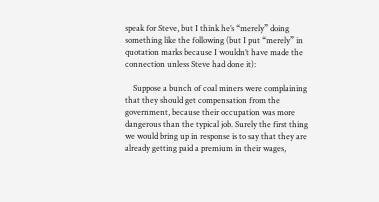speak for Steve, but I think he’s “merely” doing something like the following (but I put “merely” in quotation marks because I wouldn’t have made the connection unless Steve had done it):

    Suppose a bunch of coal miners were complaining that they should get compensation from the government, because their occupation was more dangerous than the typical job. Surely the first thing we would bring up in response is to say that they are already getting paid a premium in their wages,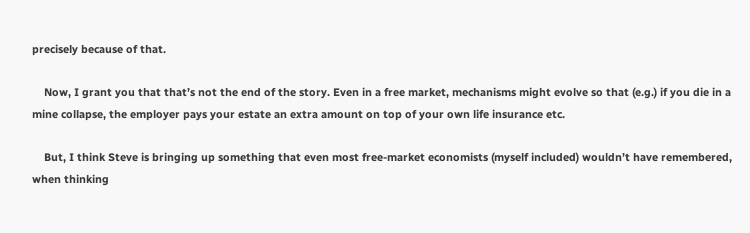precisely because of that.

    Now, I grant you that that’s not the end of the story. Even in a free market, mechanisms might evolve so that (e.g.) if you die in a mine collapse, the employer pays your estate an extra amount on top of your own life insurance etc.

    But, I think Steve is bringing up something that even most free-market economists (myself included) wouldn’t have remembered, when thinking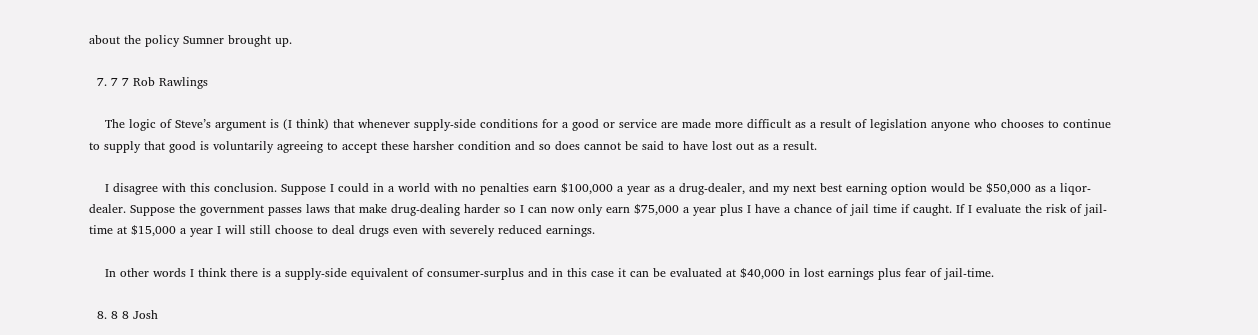about the policy Sumner brought up.

  7. 7 7 Rob Rawlings

    The logic of Steve’s argument is (I think) that whenever supply-side conditions for a good or service are made more difficult as a result of legislation anyone who chooses to continue to supply that good is voluntarily agreeing to accept these harsher condition and so does cannot be said to have lost out as a result.

    I disagree with this conclusion. Suppose I could in a world with no penalties earn $100,000 a year as a drug-dealer, and my next best earning option would be $50,000 as a liqor-dealer. Suppose the government passes laws that make drug-dealing harder so I can now only earn $75,000 a year plus I have a chance of jail time if caught. If I evaluate the risk of jail-time at $15,000 a year I will still choose to deal drugs even with severely reduced earnings.

    In other words I think there is a supply-side equivalent of consumer-surplus and in this case it can be evaluated at $40,000 in lost earnings plus fear of jail-time.

  8. 8 8 Josh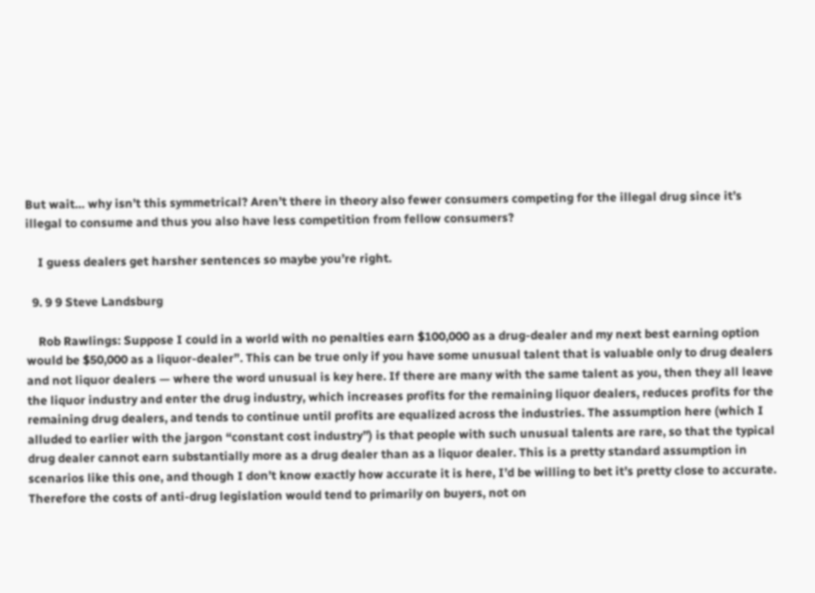But wait… why isn’t this symmetrical? Aren’t there in theory also fewer consumers competing for the illegal drug since it’s illegal to consume and thus you also have less competition from fellow consumers?

    I guess dealers get harsher sentences so maybe you’re right.

  9. 9 9 Steve Landsburg

    Rob Rawlings: Suppose I could in a world with no penalties earn $100,000 as a drug-dealer and my next best earning option would be $50,000 as a liquor-dealer”. This can be true only if you have some unusual talent that is valuable only to drug dealers and not liquor dealers — where the word unusual is key here. If there are many with the same talent as you, then they all leave the liquor industry and enter the drug industry, which increases profits for the remaining liquor dealers, reduces profits for the remaining drug dealers, and tends to continue until profits are equalized across the industries. The assumption here (which I alluded to earlier with the jargon “constant cost industry”) is that people with such unusual talents are rare, so that the typical drug dealer cannot earn substantially more as a drug dealer than as a liquor dealer. This is a pretty standard assumption in scenarios like this one, and though I don’t know exactly how accurate it is here, I’d be willing to bet it’s pretty close to accurate. Therefore the costs of anti-drug legislation would tend to primarily on buyers, not on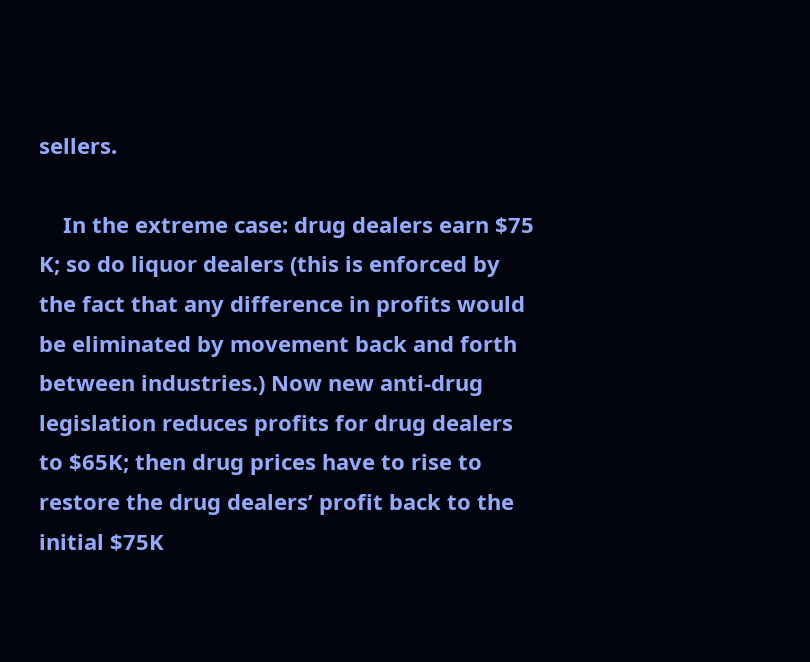sellers.

    In the extreme case: drug dealers earn $75 K; so do liquor dealers (this is enforced by the fact that any difference in profits would be eliminated by movement back and forth between industries.) Now new anti-drug legislation reduces profits for drug dealers to $65K; then drug prices have to rise to restore the drug dealers’ profit back to the initial $75K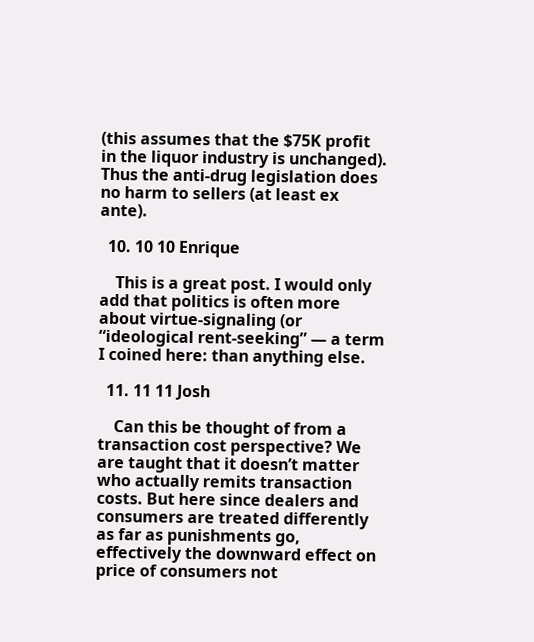(this assumes that the $75K profit in the liquor industry is unchanged). Thus the anti-drug legislation does no harm to sellers (at least ex ante).

  10. 10 10 Enrique

    This is a great post. I would only add that politics is often more about virtue-signaling (or “ideological rent-seeking” — a term I coined here: than anything else.

  11. 11 11 Josh

    Can this be thought of from a transaction cost perspective? We are taught that it doesn’t matter who actually remits transaction costs. But here since dealers and consumers are treated differently as far as punishments go, effectively the downward effect on price of consumers not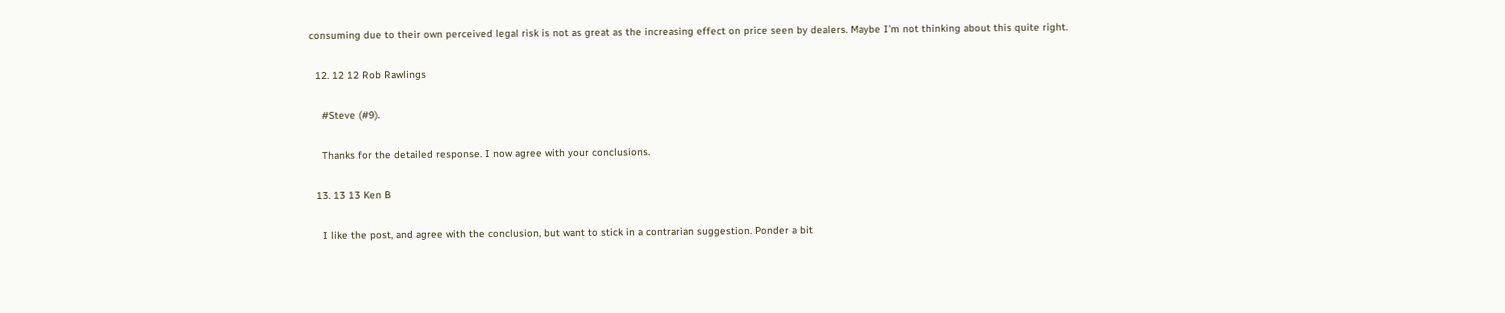consuming due to their own perceived legal risk is not as great as the increasing effect on price seen by dealers. Maybe I’m not thinking about this quite right.

  12. 12 12 Rob Rawlings

    #Steve (#9).

    Thanks for the detailed response. I now agree with your conclusions.

  13. 13 13 Ken B

    I like the post, and agree with the conclusion, but want to stick in a contrarian suggestion. Ponder a bit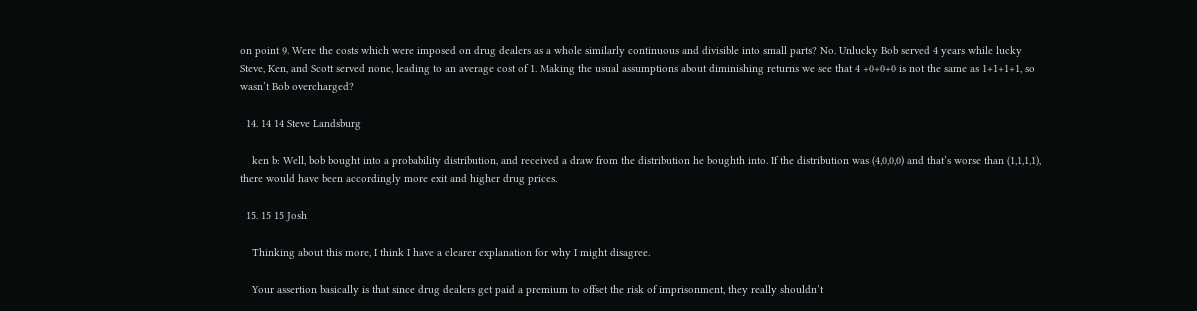on point 9. Were the costs which were imposed on drug dealers as a whole similarly continuous and divisible into small parts? No. Unlucky Bob served 4 years while lucky Steve, Ken, and Scott served none, leading to an average cost of 1. Making the usual assumptions about diminishing returns we see that 4 +0+0+0 is not the same as 1+1+1+1, so wasn’t Bob overcharged?

  14. 14 14 Steve Landsburg

    ken b: Well, bob bought into a probability distribution, and received a draw from the distribution he boughth into. If the distribution was (4,0,0,0) and that’s worse than (1,1,1,1), there would have been accordingly more exit and higher drug prices.

  15. 15 15 Josh

    Thinking about this more, I think I have a clearer explanation for why I might disagree.

    Your assertion basically is that since drug dealers get paid a premium to offset the risk of imprisonment, they really shouldn’t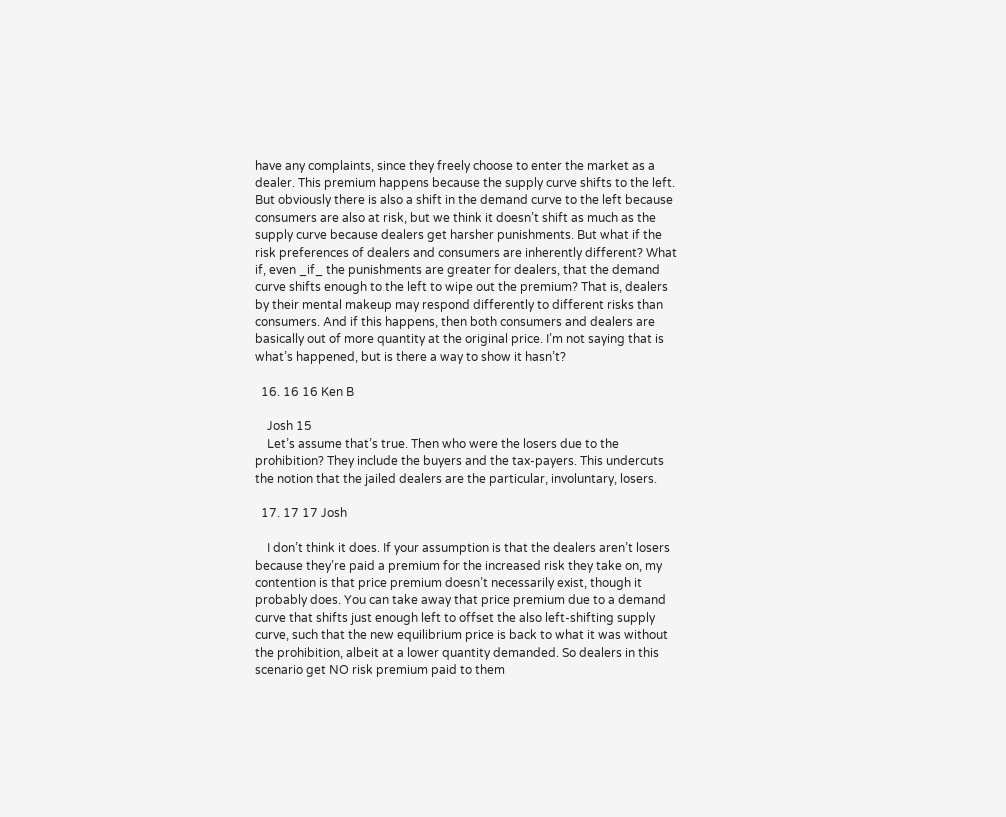have any complaints, since they freely choose to enter the market as a dealer. This premium happens because the supply curve shifts to the left. But obviously there is also a shift in the demand curve to the left because consumers are also at risk, but we think it doesn’t shift as much as the supply curve because dealers get harsher punishments. But what if the risk preferences of dealers and consumers are inherently different? What if, even _if_ the punishments are greater for dealers, that the demand curve shifts enough to the left to wipe out the premium? That is, dealers by their mental makeup may respond differently to different risks than consumers. And if this happens, then both consumers and dealers are basically out of more quantity at the original price. I’m not saying that is what’s happened, but is there a way to show it hasn’t?

  16. 16 16 Ken B

    Josh 15
    Let’s assume that’s true. Then who were the losers due to the prohibition? They include the buyers and the tax-payers. This undercuts the notion that the jailed dealers are the particular, involuntary, losers.

  17. 17 17 Josh

    I don’t think it does. If your assumption is that the dealers aren’t losers because they’re paid a premium for the increased risk they take on, my contention is that price premium doesn’t necessarily exist, though it probably does. You can take away that price premium due to a demand curve that shifts just enough left to offset the also left-shifting supply curve, such that the new equilibrium price is back to what it was without the prohibition, albeit at a lower quantity demanded. So dealers in this scenario get NO risk premium paid to them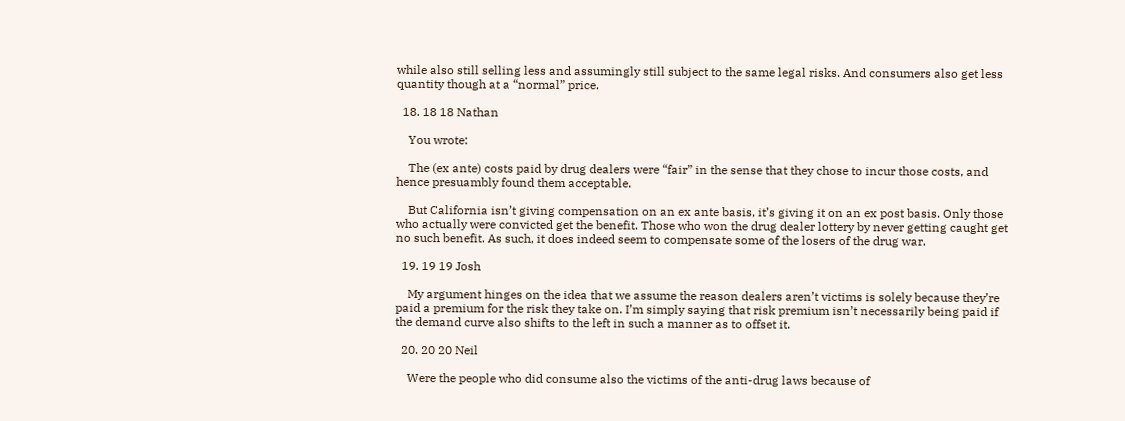while also still selling less and assumingly still subject to the same legal risks. And consumers also get less quantity though at a “normal” price.

  18. 18 18 Nathan

    You wrote:

    The (ex ante) costs paid by drug dealers were “fair” in the sense that they chose to incur those costs, and hence presuambly found them acceptable.

    But California isn’t giving compensation on an ex ante basis, it’s giving it on an ex post basis. Only those who actually were convicted get the benefit. Those who won the drug dealer lottery by never getting caught get no such benefit. As such, it does indeed seem to compensate some of the losers of the drug war.

  19. 19 19 Josh

    My argument hinges on the idea that we assume the reason dealers aren’t victims is solely because they’re paid a premium for the risk they take on. I’m simply saying that risk premium isn’t necessarily being paid if the demand curve also shifts to the left in such a manner as to offset it.

  20. 20 20 Neil

    Were the people who did consume also the victims of the anti-drug laws because of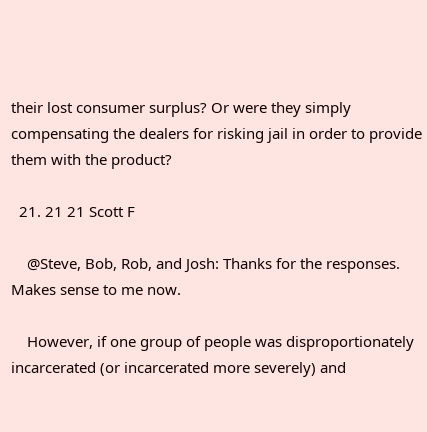their lost consumer surplus? Or were they simply compensating the dealers for risking jail in order to provide them with the product?

  21. 21 21 Scott F

    @Steve, Bob, Rob, and Josh: Thanks for the responses. Makes sense to me now.

    However, if one group of people was disproportionately incarcerated (or incarcerated more severely) and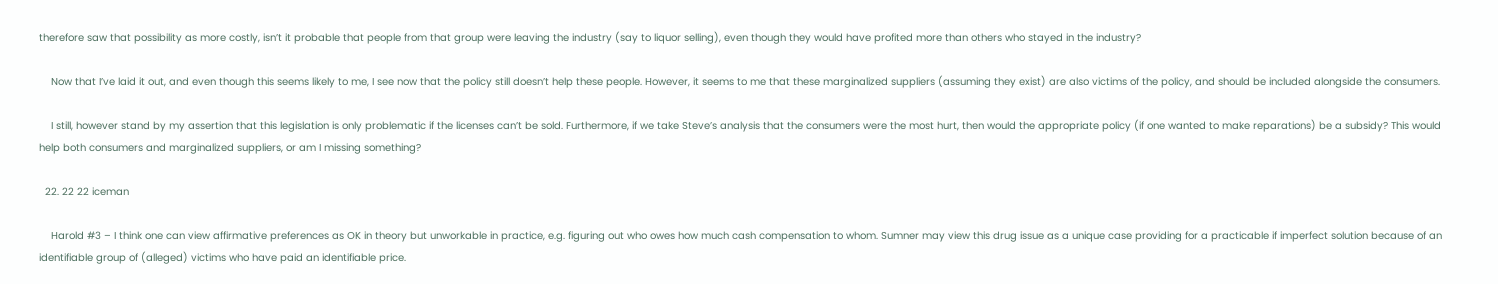therefore saw that possibility as more costly, isn’t it probable that people from that group were leaving the industry (say to liquor selling), even though they would have profited more than others who stayed in the industry?

    Now that I’ve laid it out, and even though this seems likely to me, I see now that the policy still doesn’t help these people. However, it seems to me that these marginalized suppliers (assuming they exist) are also victims of the policy, and should be included alongside the consumers.

    I still, however stand by my assertion that this legislation is only problematic if the licenses can’t be sold. Furthermore, if we take Steve’s analysis that the consumers were the most hurt, then would the appropriate policy (if one wanted to make reparations) be a subsidy? This would help both consumers and marginalized suppliers, or am I missing something?

  22. 22 22 iceman

    Harold #3 – I think one can view affirmative preferences as OK in theory but unworkable in practice, e.g. figuring out who owes how much cash compensation to whom. Sumner may view this drug issue as a unique case providing for a practicable if imperfect solution because of an identifiable group of (alleged) victims who have paid an identifiable price.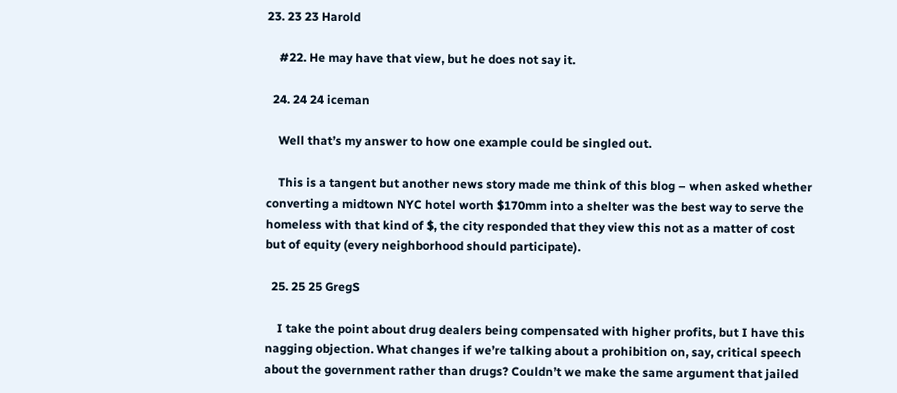23. 23 23 Harold

    #22. He may have that view, but he does not say it.

  24. 24 24 iceman

    Well that’s my answer to how one example could be singled out.

    This is a tangent but another news story made me think of this blog – when asked whether converting a midtown NYC hotel worth $170mm into a shelter was the best way to serve the homeless with that kind of $, the city responded that they view this not as a matter of cost but of equity (every neighborhood should participate).

  25. 25 25 GregS

    I take the point about drug dealers being compensated with higher profits, but I have this nagging objection. What changes if we’re talking about a prohibition on, say, critical speech about the government rather than drugs? Couldn’t we make the same argument that jailed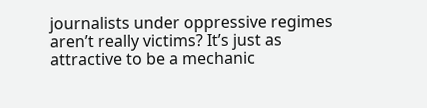journalists under oppressive regimes aren’t really victims? It’s just as attractive to be a mechanic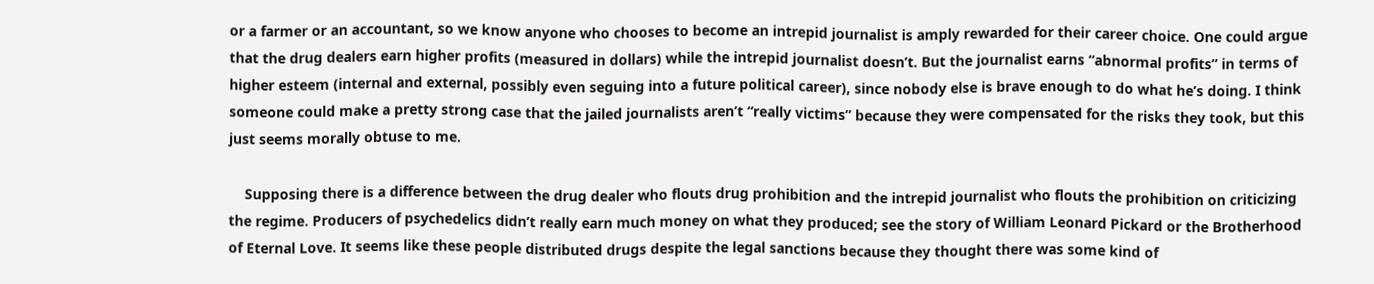or a farmer or an accountant, so we know anyone who chooses to become an intrepid journalist is amply rewarded for their career choice. One could argue that the drug dealers earn higher profits (measured in dollars) while the intrepid journalist doesn’t. But the journalist earns “abnormal profits” in terms of higher esteem (internal and external, possibly even seguing into a future political career), since nobody else is brave enough to do what he’s doing. I think someone could make a pretty strong case that the jailed journalists aren’t “really victims” because they were compensated for the risks they took, but this just seems morally obtuse to me.

    Supposing there is a difference between the drug dealer who flouts drug prohibition and the intrepid journalist who flouts the prohibition on criticizing the regime. Producers of psychedelics didn’t really earn much money on what they produced; see the story of William Leonard Pickard or the Brotherhood of Eternal Love. It seems like these people distributed drugs despite the legal sanctions because they thought there was some kind of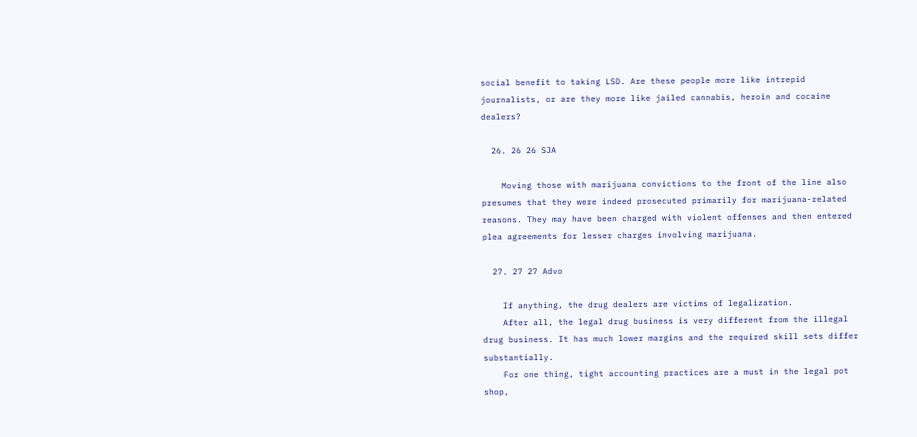social benefit to taking LSD. Are these people more like intrepid journalists, or are they more like jailed cannabis, heroin and cocaine dealers?

  26. 26 26 SJA

    Moving those with marijuana convictions to the front of the line also presumes that they were indeed prosecuted primarily for marijuana-related reasons. They may have been charged with violent offenses and then entered plea agreements for lesser charges involving marijuana.

  27. 27 27 Advo

    If anything, the drug dealers are victims of legalization.
    After all, the legal drug business is very different from the illegal drug business. It has much lower margins and the required skill sets differ substantially.
    For one thing, tight accounting practices are a must in the legal pot shop,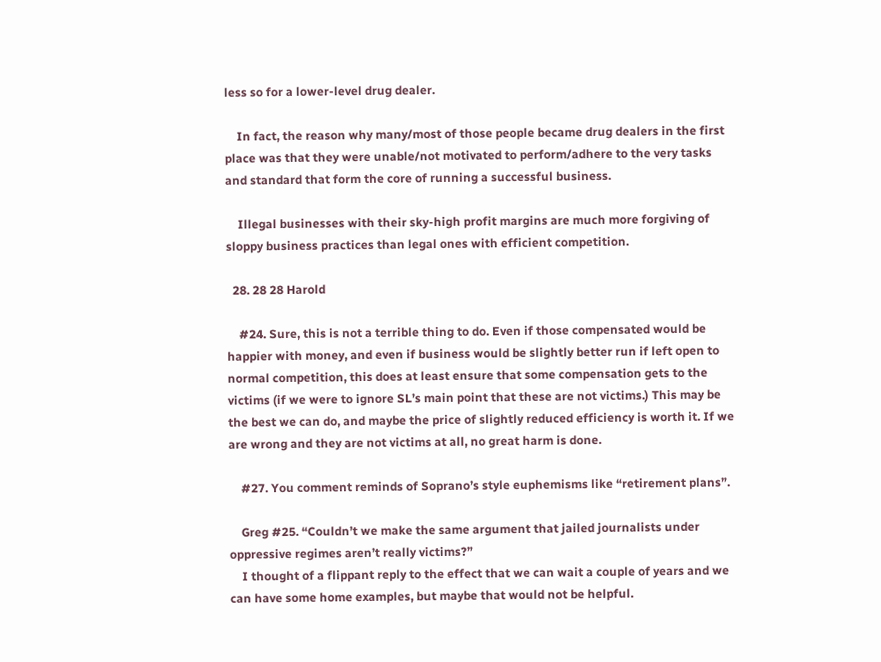less so for a lower-level drug dealer.

    In fact, the reason why many/most of those people became drug dealers in the first place was that they were unable/not motivated to perform/adhere to the very tasks and standard that form the core of running a successful business.

    Illegal businesses with their sky-high profit margins are much more forgiving of sloppy business practices than legal ones with efficient competition.

  28. 28 28 Harold

    #24. Sure, this is not a terrible thing to do. Even if those compensated would be happier with money, and even if business would be slightly better run if left open to normal competition, this does at least ensure that some compensation gets to the victims (if we were to ignore SL’s main point that these are not victims.) This may be the best we can do, and maybe the price of slightly reduced efficiency is worth it. If we are wrong and they are not victims at all, no great harm is done.

    #27. You comment reminds of Soprano’s style euphemisms like “retirement plans”.

    Greg #25. “Couldn’t we make the same argument that jailed journalists under oppressive regimes aren’t really victims?”
    I thought of a flippant reply to the effect that we can wait a couple of years and we can have some home examples, but maybe that would not be helpful.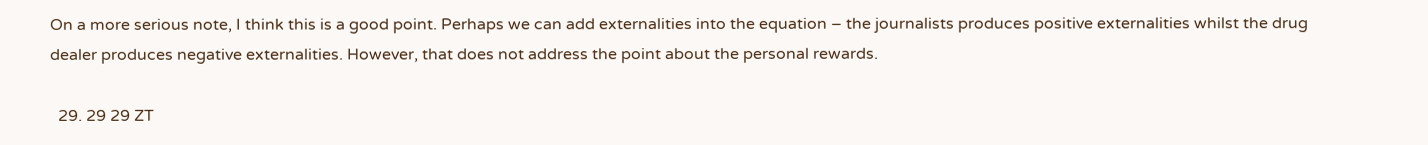On a more serious note, I think this is a good point. Perhaps we can add externalities into the equation – the journalists produces positive externalities whilst the drug dealer produces negative externalities. However, that does not address the point about the personal rewards.

  29. 29 29 ZT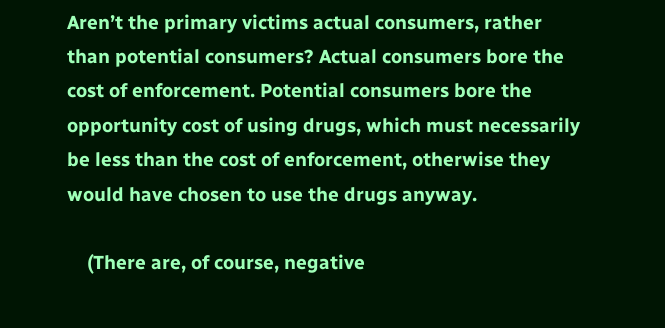Aren’t the primary victims actual consumers, rather than potential consumers? Actual consumers bore the cost of enforcement. Potential consumers bore the opportunity cost of using drugs, which must necessarily be less than the cost of enforcement, otherwise they would have chosen to use the drugs anyway.

    (There are, of course, negative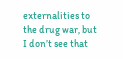externalities to the drug war, but I don’t see that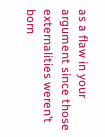as a flaw in your argument since those externalities weren’t born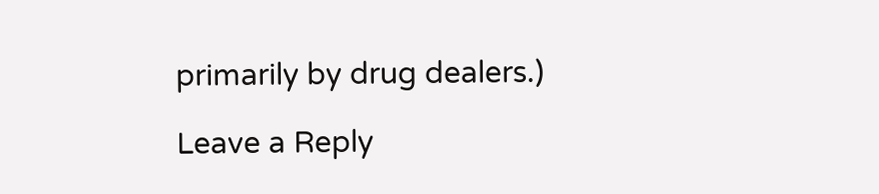primarily by drug dealers.)

Leave a Reply